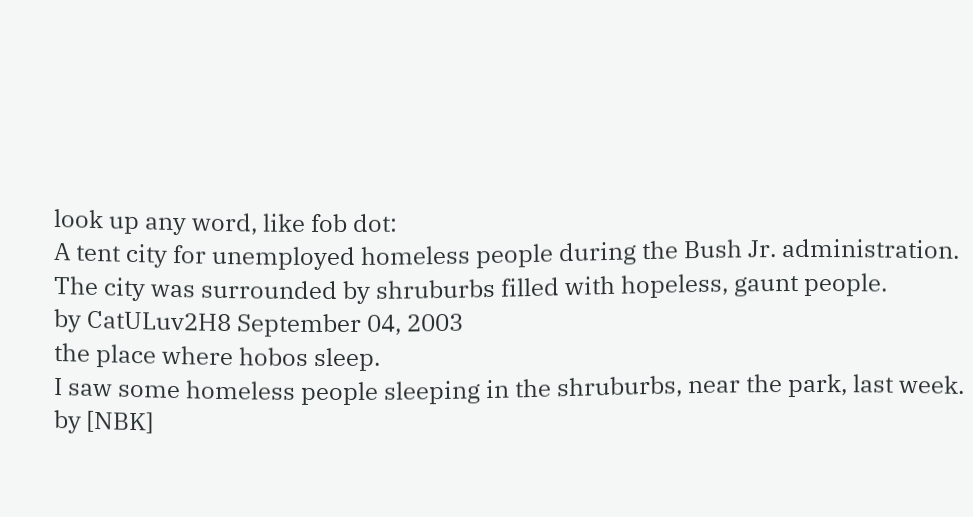look up any word, like fob dot:
A tent city for unemployed homeless people during the Bush Jr. administration.
The city was surrounded by shruburbs filled with hopeless, gaunt people.
by CatULuv2H8 September 04, 2003
the place where hobos sleep.
I saw some homeless people sleeping in the shruburbs, near the park, last week.
by [NBK]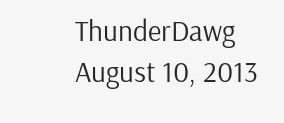ThunderDawg August 10, 2013